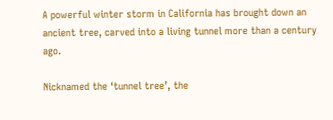A powerful winter storm in California has brought down an ancient tree, carved into a living tunnel more than a century ago.

Nicknamed the ‘tunnel tree’, the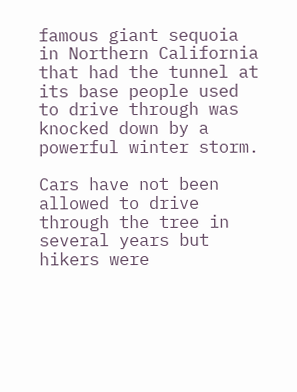famous giant sequoia in Northern California that had the tunnel at its base people used to drive through was knocked down by a powerful winter storm.

Cars have not been allowed to drive through the tree in several years but hikers were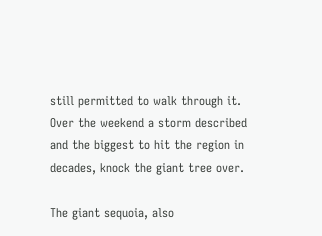still permitted to walk through it. Over the weekend a storm described and the biggest to hit the region in decades, knock the giant tree over.

The giant sequoia, also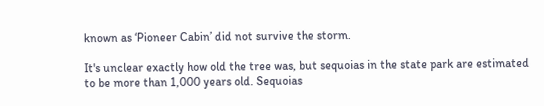known as ‘Pioneer Cabin’ did not survive the storm.

It's unclear exactly how old the tree was, but sequoias in the state park are estimated to be more than 1,000 years old. Sequoias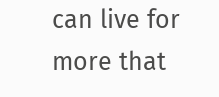can live for more that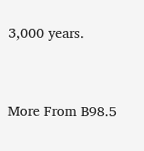3,000 years.



More From B98.5